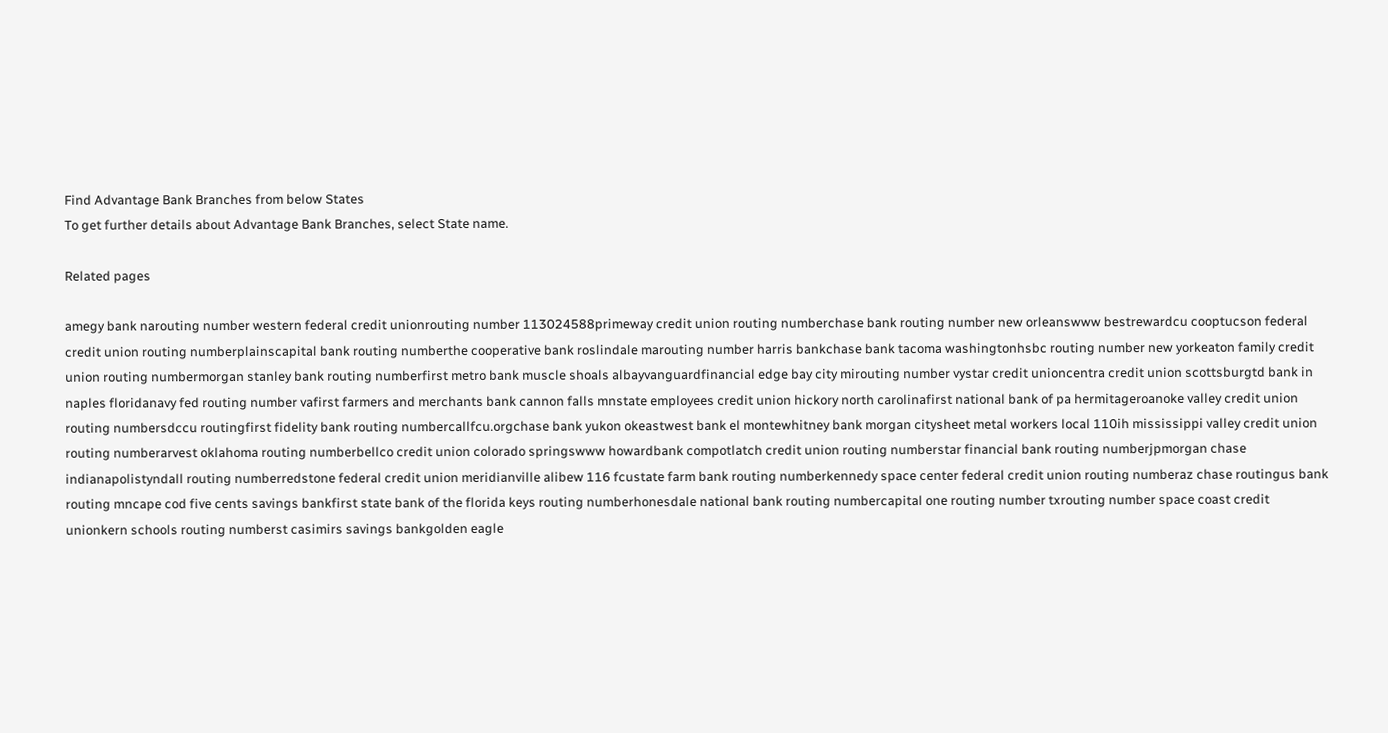Find Advantage Bank Branches from below States
To get further details about Advantage Bank Branches, select State name.

Related pages

amegy bank narouting number western federal credit unionrouting number 113024588primeway credit union routing numberchase bank routing number new orleanswww bestrewardcu cooptucson federal credit union routing numberplainscapital bank routing numberthe cooperative bank roslindale marouting number harris bankchase bank tacoma washingtonhsbc routing number new yorkeaton family credit union routing numbermorgan stanley bank routing numberfirst metro bank muscle shoals albayvanguardfinancial edge bay city mirouting number vystar credit unioncentra credit union scottsburgtd bank in naples floridanavy fed routing number vafirst farmers and merchants bank cannon falls mnstate employees credit union hickory north carolinafirst national bank of pa hermitageroanoke valley credit union routing numbersdccu routingfirst fidelity bank routing numbercallfcu.orgchase bank yukon okeastwest bank el montewhitney bank morgan citysheet metal workers local 110ih mississippi valley credit union routing numberarvest oklahoma routing numberbellco credit union colorado springswww howardbank compotlatch credit union routing numberstar financial bank routing numberjpmorgan chase indianapolistyndall routing numberredstone federal credit union meridianville alibew 116 fcustate farm bank routing numberkennedy space center federal credit union routing numberaz chase routingus bank routing mncape cod five cents savings bankfirst state bank of the florida keys routing numberhonesdale national bank routing numbercapital one routing number txrouting number space coast credit unionkern schools routing numberst casimirs savings bankgolden eagle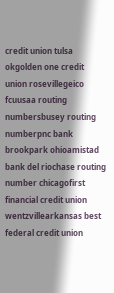credit union tulsa okgolden one credit union rosevillegeico fcuusaa routing numbersbusey routing numberpnc bank brookpark ohioamistad bank del riochase routing number chicagofirst financial credit union wentzvillearkansas best federal credit union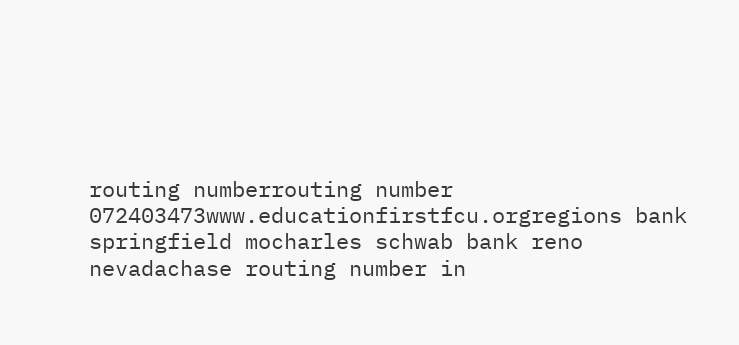routing numberrouting number 072403473www.educationfirstfcu.orgregions bank springfield mocharles schwab bank reno nevadachase routing number in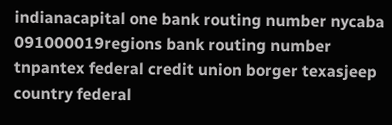indianacapital one bank routing number nycaba 091000019regions bank routing number tnpantex federal credit union borger texasjeep country federal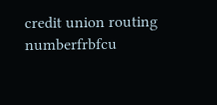credit union routing numberfrbfcu